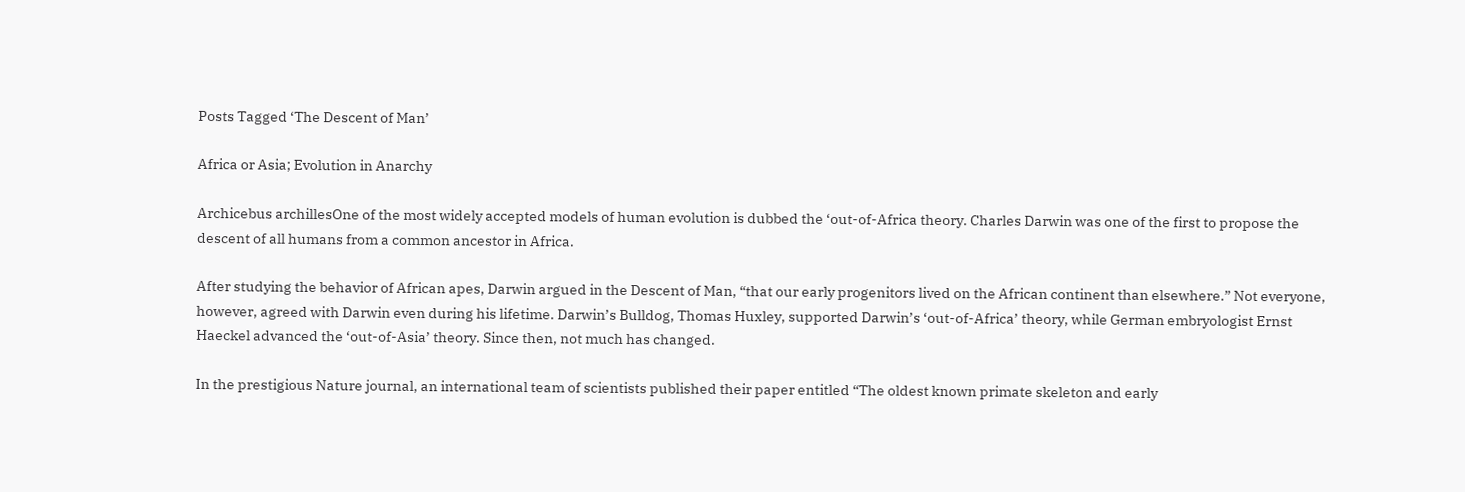Posts Tagged ‘The Descent of Man’

Africa or Asia; Evolution in Anarchy

Archicebus archillesOne of the most widely accepted models of human evolution is dubbed the ‘out-of-Africa theory. Charles Darwin was one of the first to propose the descent of all humans from a common ancestor in Africa.

After studying the behavior of African apes, Darwin argued in the Descent of Man, “that our early progenitors lived on the African continent than elsewhere.” Not everyone, however, agreed with Darwin even during his lifetime. Darwin’s Bulldog, Thomas Huxley, supported Darwin’s ‘out-of-Africa’ theory, while German embryologist Ernst Haeckel advanced the ‘out-of-Asia’ theory. Since then, not much has changed.

In the prestigious Nature journal, an international team of scientists published their paper entitled “The oldest known primate skeleton and early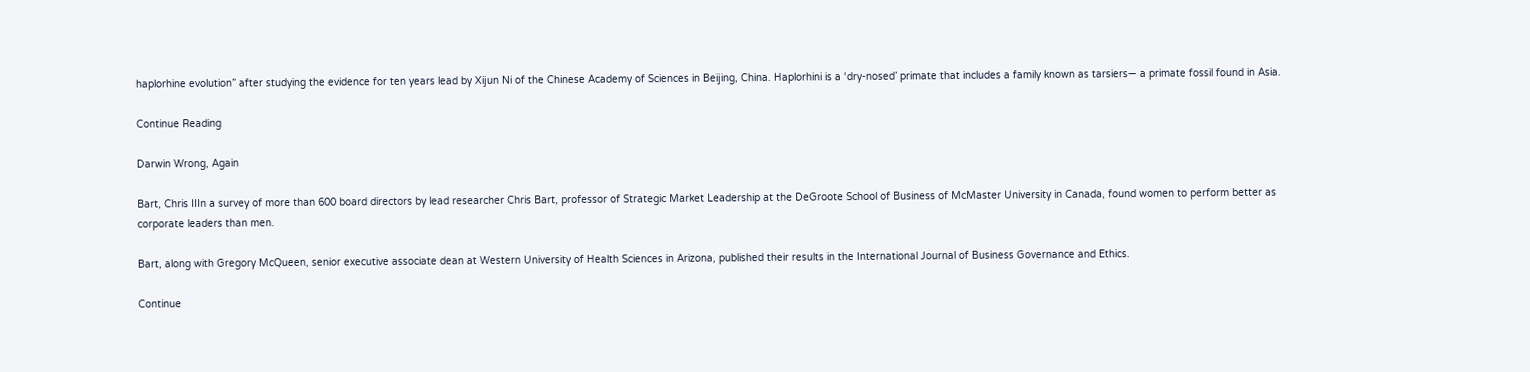haplorhine evolution” after studying the evidence for ten years lead by Xijun Ni of the Chinese Academy of Sciences in Beijing, China. Haplorhini is a ‘dry-nosed’ primate that includes a family known as tarsiers— a primate fossil found in Asia.

Continue Reading

Darwin Wrong, Again

Bart, Chris IIIn a survey of more than 600 board directors by lead researcher Chris Bart, professor of Strategic Market Leadership at the DeGroote School of Business of McMaster University in Canada, found women to perform better as corporate leaders than men.

Bart, along with Gregory McQueen, senior executive associate dean at Western University of Health Sciences in Arizona, published their results in the International Journal of Business Governance and Ethics.

Continue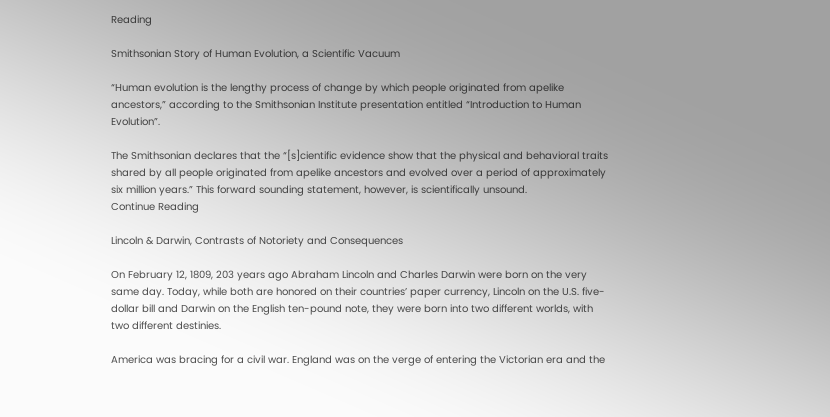Reading

Smithsonian Story of Human Evolution, a Scientific Vacuum

“Human evolution is the lengthy process of change by which people originated from apelike ancestors,” according to the Smithsonian Institute presentation entitled “Introduction to Human Evolution”.

The Smithsonian declares that the “[s]cientific evidence show that the physical and behavioral traits shared by all people originated from apelike ancestors and evolved over a period of approximately six million years.” This forward sounding statement, however, is scientifically unsound.
Continue Reading

Lincoln & Darwin, Contrasts of Notoriety and Consequences

On February 12, 1809, 203 years ago Abraham Lincoln and Charles Darwin were born on the very same day. Today, while both are honored on their countries’ paper currency, Lincoln on the U.S. five-dollar bill and Darwin on the English ten-pound note, they were born into two different worlds, with two different destinies.

America was bracing for a civil war. England was on the verge of entering the Victorian era and the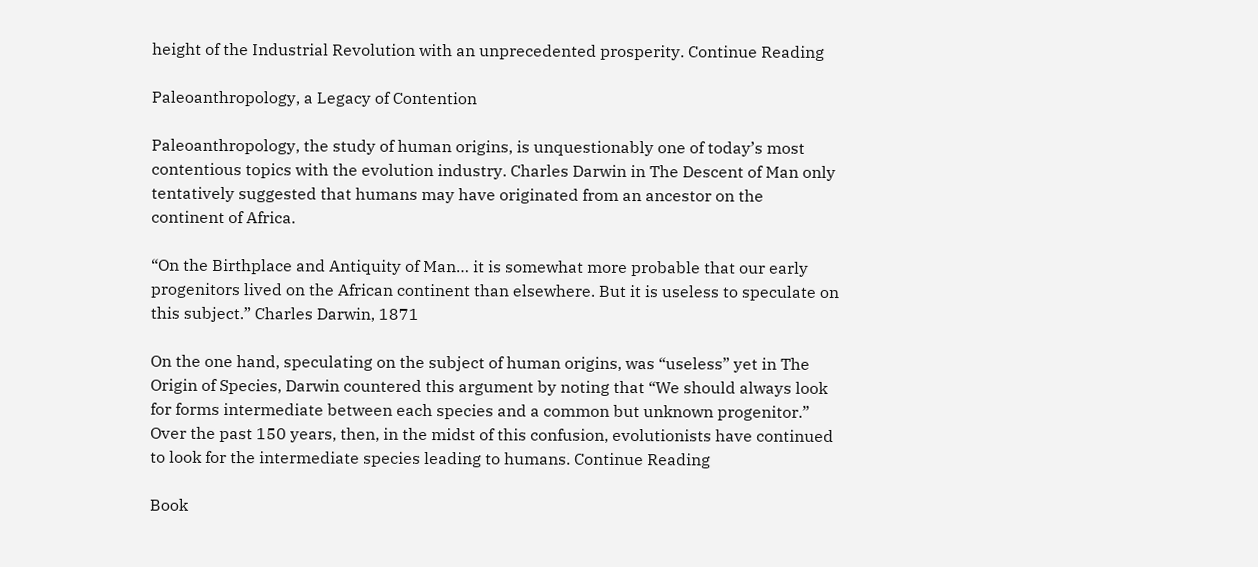height of the Industrial Revolution with an unprecedented prosperity. Continue Reading

Paleoanthropology, a Legacy of Contention

Paleoanthropology, the study of human origins, is unquestionably one of today’s most contentious topics with the evolution industry. Charles Darwin in The Descent of Man only tentatively suggested that humans may have originated from an ancestor on the continent of Africa.

“On the Birthplace and Antiquity of Man… it is somewhat more probable that our early progenitors lived on the African continent than elsewhere. But it is useless to speculate on this subject.” Charles Darwin, 1871

On the one hand, speculating on the subject of human origins, was “useless” yet in The Origin of Species, Darwin countered this argument by noting that “We should always look for forms intermediate between each species and a common but unknown progenitor.” Over the past 150 years, then, in the midst of this confusion, evolutionists have continued to look for the intermediate species leading to humans. Continue Reading

Book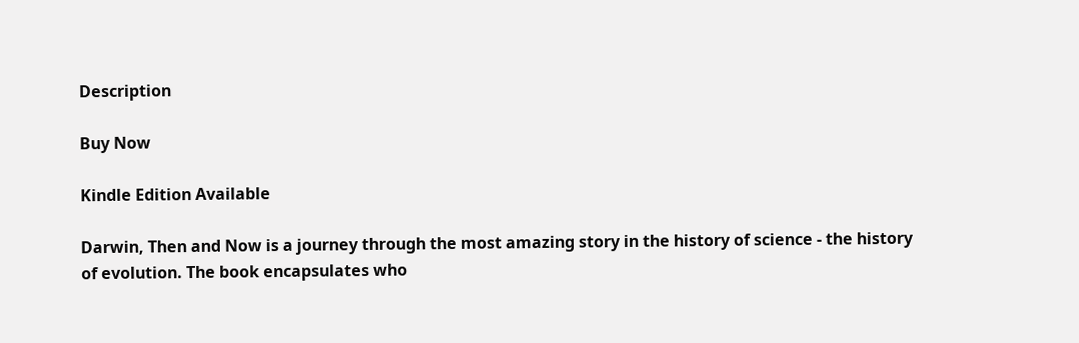Description

Buy Now

Kindle Edition Available

Darwin, Then and Now is a journey through the most amazing story in the history of science - the history of evolution. The book encapsulates who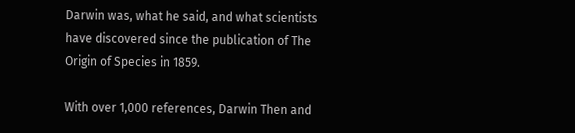Darwin was, what he said, and what scientists have discovered since the publication of The Origin of Species in 1859.

With over 1,000 references, Darwin Then and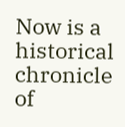Now is a historical chronicle of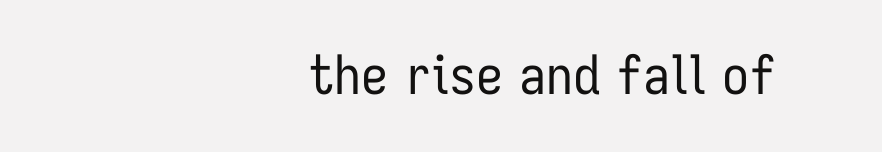the rise and fall of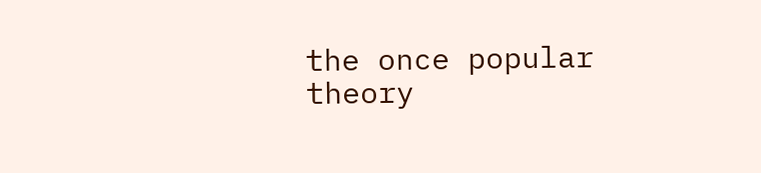the once popular theory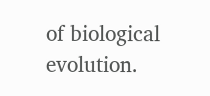of biological evolution.